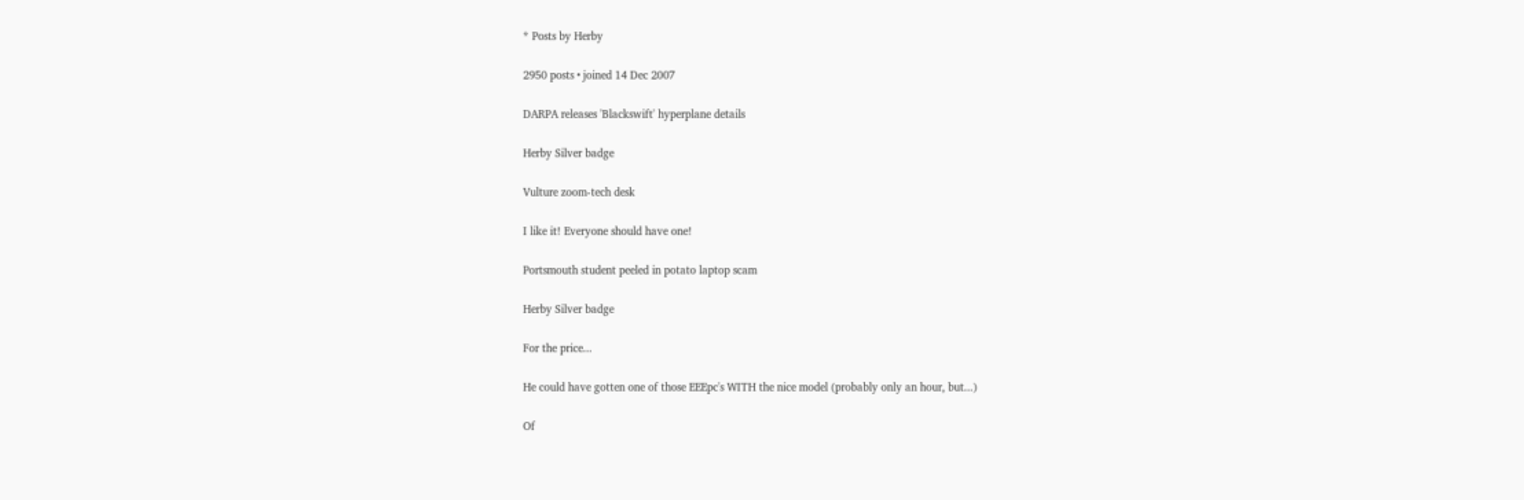* Posts by Herby

2950 posts • joined 14 Dec 2007

DARPA releases 'Blackswift' hyperplane details

Herby Silver badge

Vulture zoom-tech desk

I like it! Everyone should have one!

Portsmouth student peeled in potato laptop scam

Herby Silver badge

For the price...

He could have gotten one of those EEEpc's WITH the nice model (probably only an hour, but...)

Of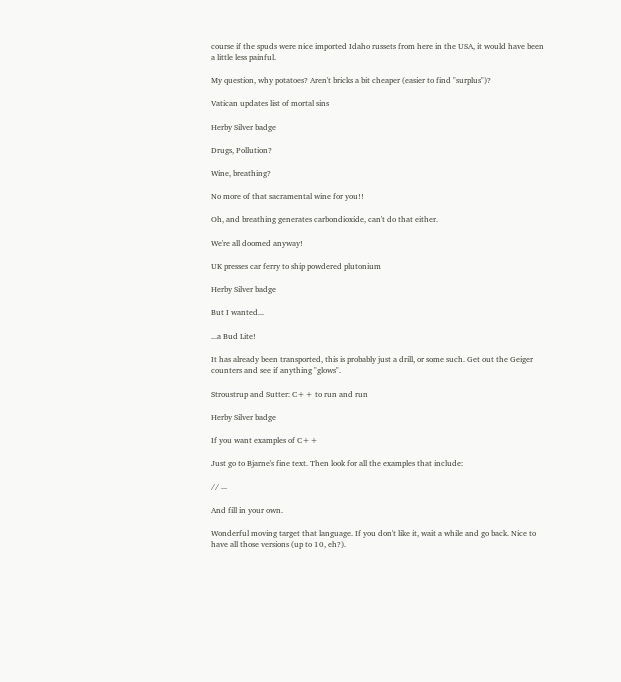course if the spuds were nice imported Idaho russets from here in the USA, it would have been a little less painful.

My question, why potatoes? Aren't bricks a bit cheaper (easier to find "surplus")?

Vatican updates list of mortal sins

Herby Silver badge

Drugs, Pollution?

Wine, breathing?

No more of that sacramental wine for you!!

Oh, and breathing generates carbondioxide, can't do that either.

We're all doomed anyway!

UK presses car ferry to ship powdered plutonium

Herby Silver badge

But I wanted...

...a Bud Lite!

It has already been transported, this is probably just a drill, or some such. Get out the Geiger counters and see if anything "glows".

Stroustrup and Sutter: C++ to run and run

Herby Silver badge

If you want examples of C++

Just go to Bjarne's fine text. Then look for all the examples that include:

// ...

And fill in your own.

Wonderful moving target that language. If you don't like it, wait a while and go back. Nice to have all those versions (up to 10, eh?).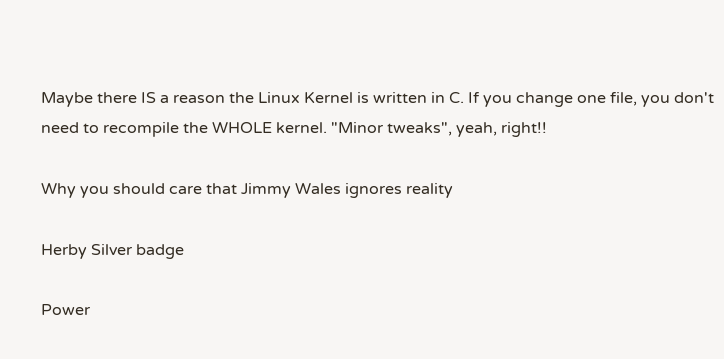Maybe there IS a reason the Linux Kernel is written in C. If you change one file, you don't need to recompile the WHOLE kernel. "Minor tweaks", yeah, right!!

Why you should care that Jimmy Wales ignores reality

Herby Silver badge

Power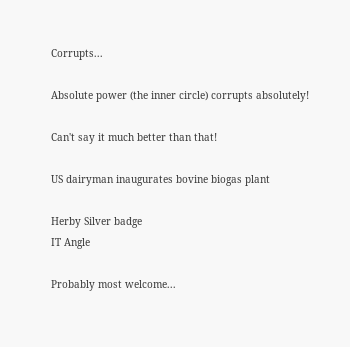Corrupts...

Absolute power (the inner circle) corrupts absolutely!

Can't say it much better than that!

US dairyman inaugurates bovine biogas plant

Herby Silver badge
IT Angle

Probably most welcome...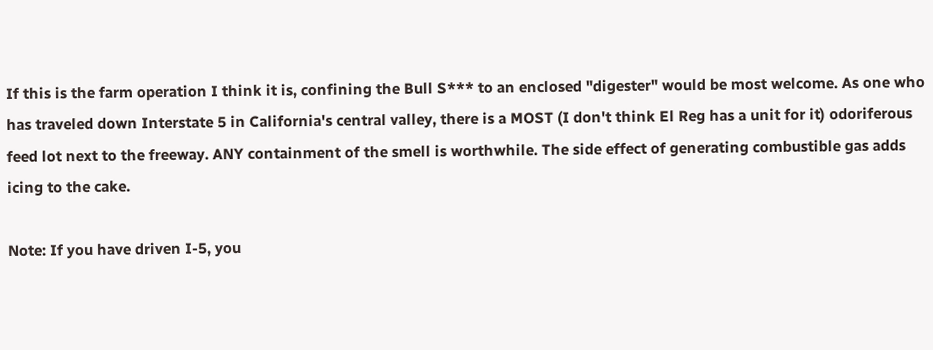If this is the farm operation I think it is, confining the Bull S*** to an enclosed "digester" would be most welcome. As one who has traveled down Interstate 5 in California's central valley, there is a MOST (I don't think El Reg has a unit for it) odoriferous feed lot next to the freeway. ANY containment of the smell is worthwhile. The side effect of generating combustible gas adds icing to the cake.

Note: If you have driven I-5, you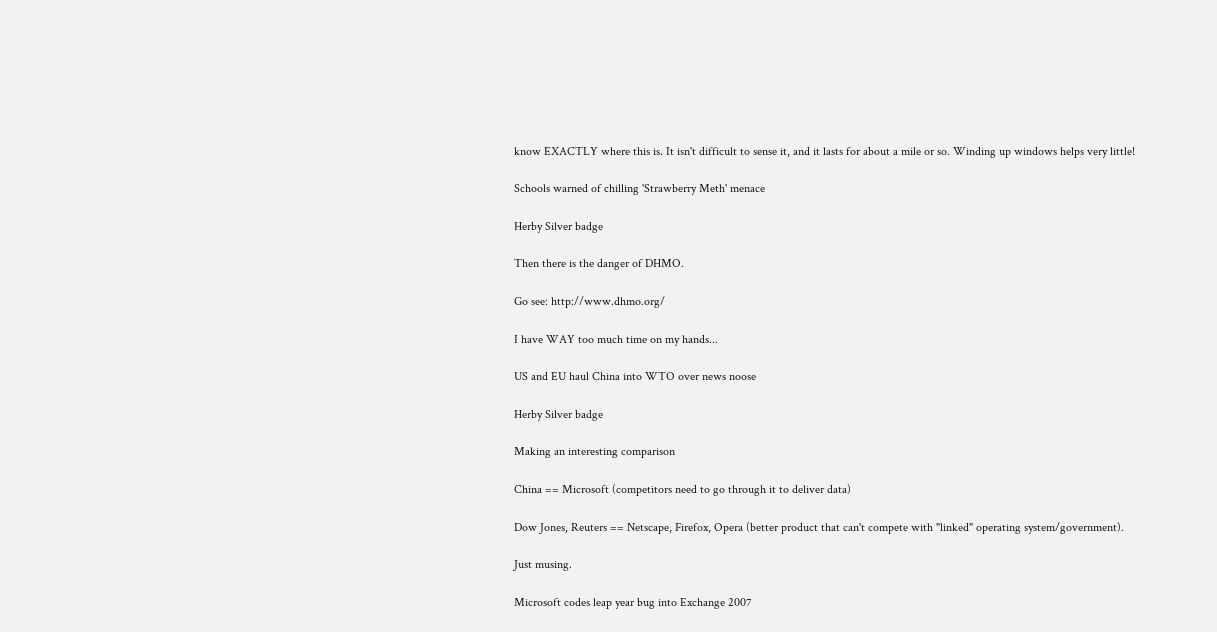know EXACTLY where this is. It isn't difficult to sense it, and it lasts for about a mile or so. Winding up windows helps very little!

Schools warned of chilling 'Strawberry Meth' menace

Herby Silver badge

Then there is the danger of DHMO.

Go see: http://www.dhmo.org/

I have WAY too much time on my hands...

US and EU haul China into WTO over news noose

Herby Silver badge

Making an interesting comparison

China == Microsoft (competitors need to go through it to deliver data)

Dow Jones, Reuters == Netscape, Firefox, Opera (better product that can't compete with "linked" operating system/government).

Just musing.

Microsoft codes leap year bug into Exchange 2007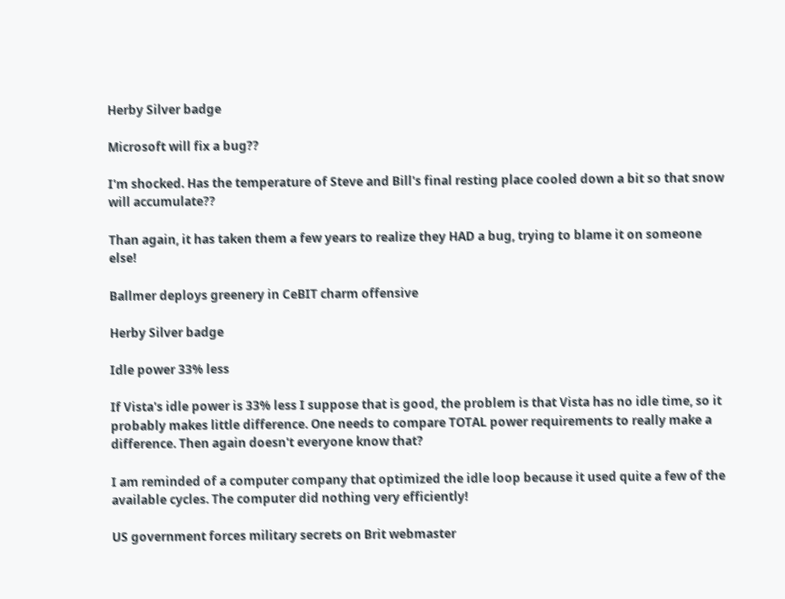Herby Silver badge

Microsoft will fix a bug??

I'm shocked. Has the temperature of Steve and Bill's final resting place cooled down a bit so that snow will accumulate??

Than again, it has taken them a few years to realize they HAD a bug, trying to blame it on someone else!

Ballmer deploys greenery in CeBIT charm offensive

Herby Silver badge

Idle power 33% less

If Vista's idle power is 33% less I suppose that is good, the problem is that Vista has no idle time, so it probably makes little difference. One needs to compare TOTAL power requirements to really make a difference. Then again doesn't everyone know that?

I am reminded of a computer company that optimized the idle loop because it used quite a few of the available cycles. The computer did nothing very efficiently!

US government forces military secrets on Brit webmaster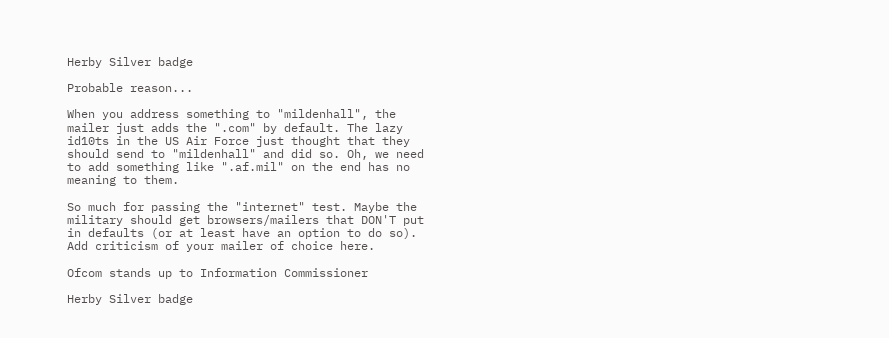Herby Silver badge

Probable reason...

When you address something to "mildenhall", the mailer just adds the ".com" by default. The lazy id10ts in the US Air Force just thought that they should send to "mildenhall" and did so. Oh, we need to add something like ".af.mil" on the end has no meaning to them.

So much for passing the "internet" test. Maybe the military should get browsers/mailers that DON'T put in defaults (or at least have an option to do so). Add criticism of your mailer of choice here.

Ofcom stands up to Information Commissioner

Herby Silver badge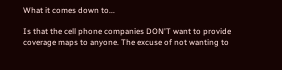What it comes down to...

Is that the cell phone companies DON'T want to provide coverage maps to anyone. The excuse of not wanting to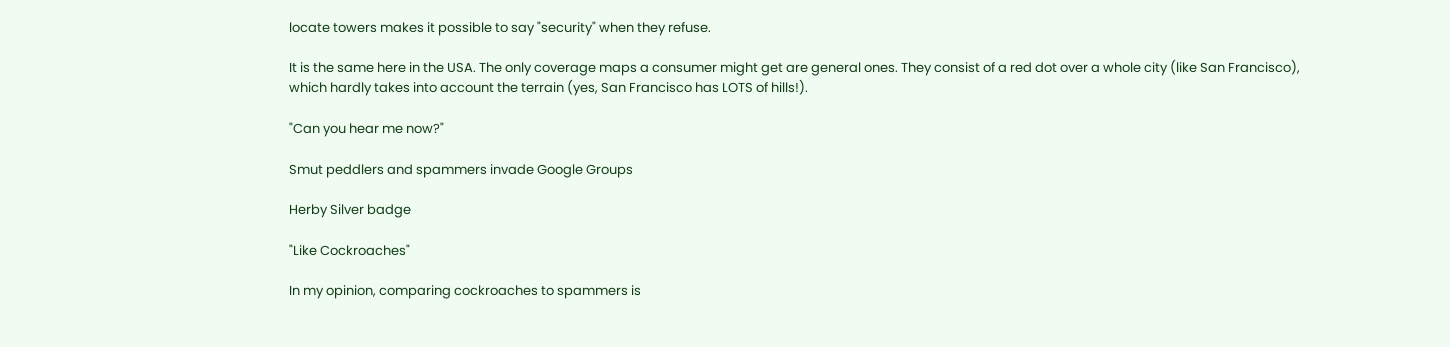locate towers makes it possible to say "security" when they refuse.

It is the same here in the USA. The only coverage maps a consumer might get are general ones. They consist of a red dot over a whole city (like San Francisco), which hardly takes into account the terrain (yes, San Francisco has LOTS of hills!).

"Can you hear me now?"

Smut peddlers and spammers invade Google Groups

Herby Silver badge

"Like Cockroaches"

In my opinion, comparing cockroaches to spammers is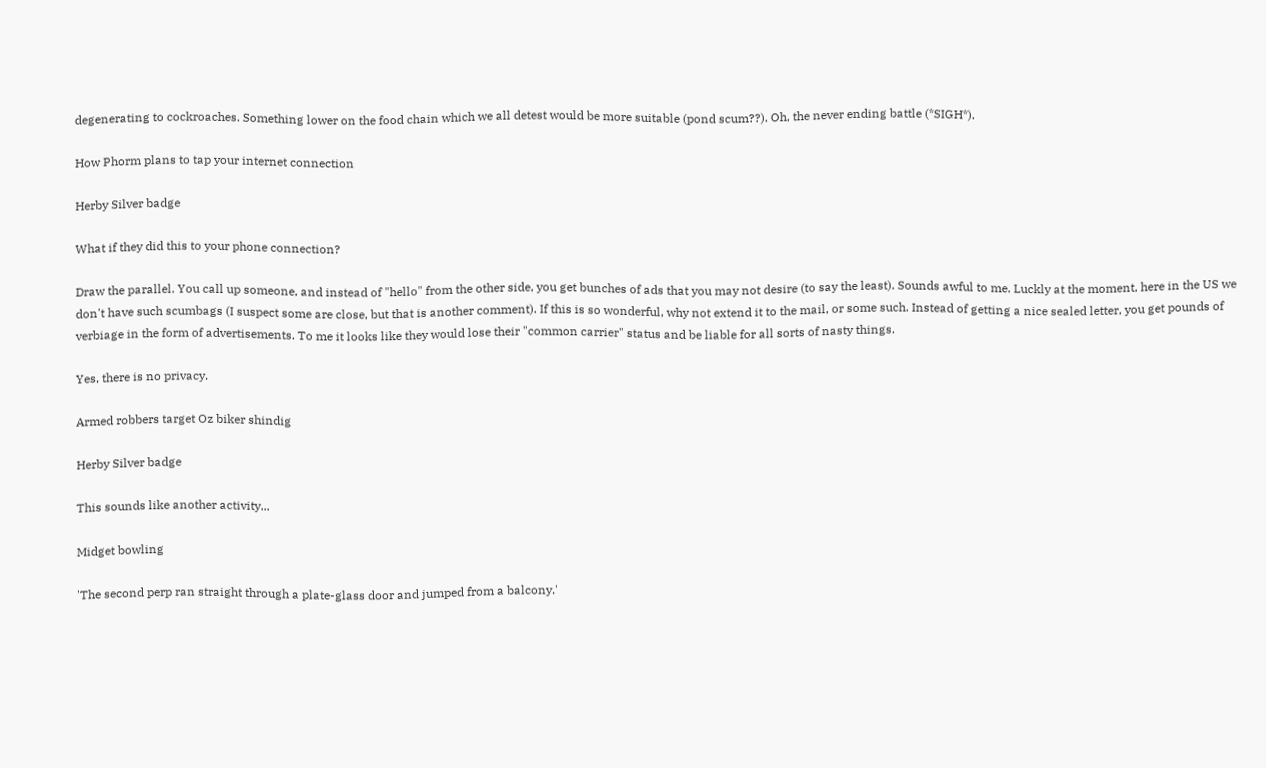degenerating to cockroaches. Something lower on the food chain which we all detest would be more suitable (pond scum??). Oh, the never ending battle (*SIGH*).

How Phorm plans to tap your internet connection

Herby Silver badge

What if they did this to your phone connection?

Draw the parallel. You call up someone, and instead of "hello" from the other side, you get bunches of ads that you may not desire (to say the least). Sounds awful to me. Luckly at the moment, here in the US we don't have such scumbags (I suspect some are close, but that is another comment). If this is so wonderful, why not extend it to the mail, or some such. Instead of getting a nice sealed letter, you get pounds of verbiage in the form of advertisements. To me it looks like they would lose their "common carrier" status and be liable for all sorts of nasty things.

Yes, there is no privacy.

Armed robbers target Oz biker shindig

Herby Silver badge

This sounds like another activity...

Midget bowling

'The second perp ran straight through a plate-glass door and jumped from a balcony.'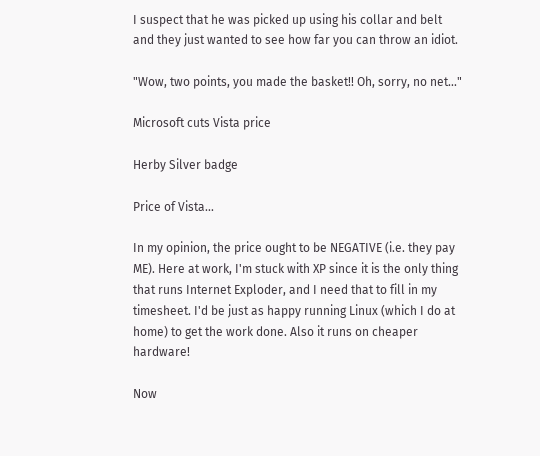I suspect that he was picked up using his collar and belt and they just wanted to see how far you can throw an idiot.

"Wow, two points, you made the basket!! Oh, sorry, no net..."

Microsoft cuts Vista price

Herby Silver badge

Price of Vista...

In my opinion, the price ought to be NEGATIVE (i.e. they pay ME). Here at work, I'm stuck with XP since it is the only thing that runs Internet Exploder, and I need that to fill in my timesheet. I'd be just as happy running Linux (which I do at home) to get the work done. Also it runs on cheaper hardware!

Now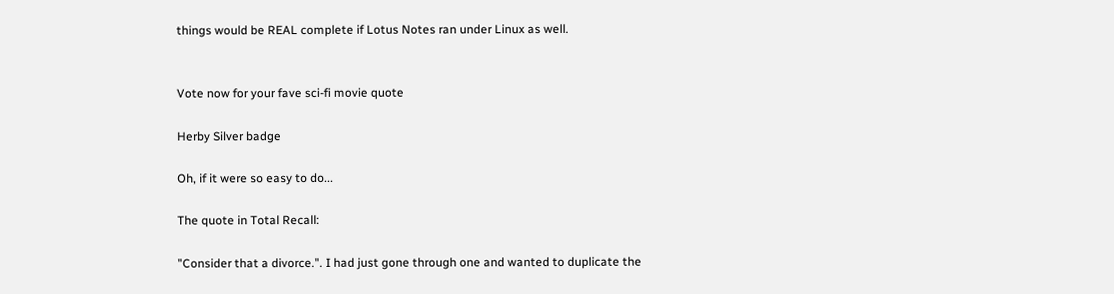things would be REAL complete if Lotus Notes ran under Linux as well.


Vote now for your fave sci-fi movie quote

Herby Silver badge

Oh, if it were so easy to do...

The quote in Total Recall:

"Consider that a divorce.". I had just gone through one and wanted to duplicate the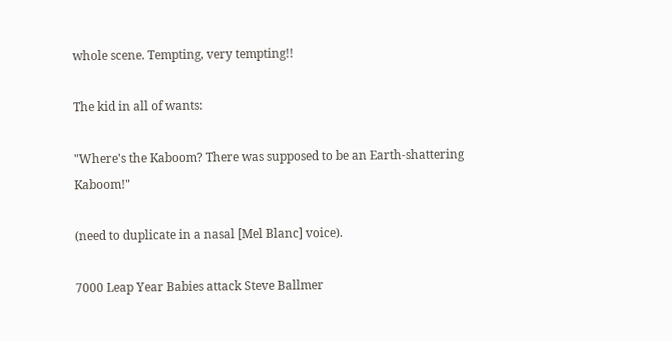whole scene. Tempting, very tempting!!

The kid in all of wants:

"Where's the Kaboom? There was supposed to be an Earth-shattering Kaboom!"

(need to duplicate in a nasal [Mel Blanc] voice).

7000 Leap Year Babies attack Steve Ballmer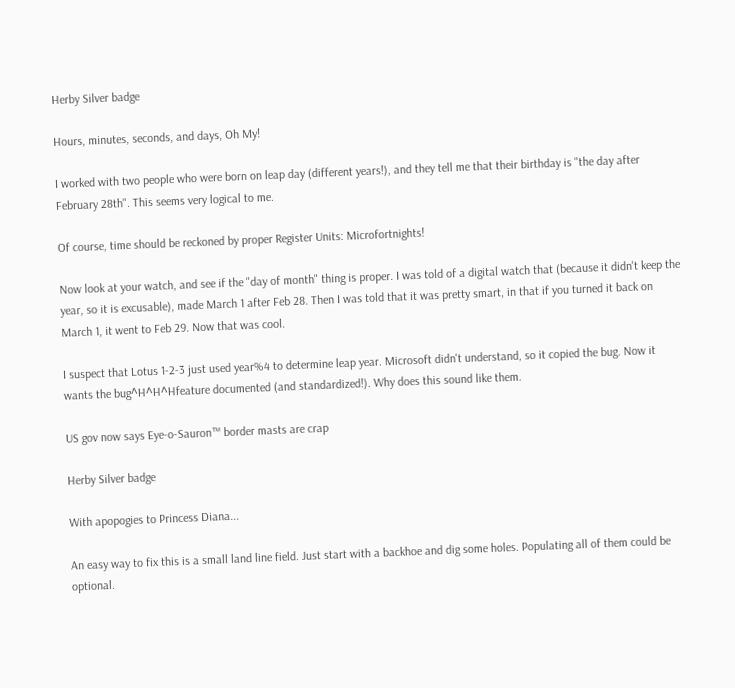Herby Silver badge

Hours, minutes, seconds, and days, Oh My!

I worked with two people who were born on leap day (different years!), and they tell me that their birthday is "the day after February 28th". This seems very logical to me.

Of course, time should be reckoned by proper Register Units: Microfortnights!

Now look at your watch, and see if the "day of month" thing is proper. I was told of a digital watch that (because it didn't keep the year, so it is excusable), made March 1 after Feb 28. Then I was told that it was pretty smart, in that if you turned it back on March 1, it went to Feb 29. Now that was cool.

I suspect that Lotus 1-2-3 just used year%4 to determine leap year. Microsoft didn't understand, so it copied the bug. Now it wants the bug^H^H^Hfeature documented (and standardized!). Why does this sound like them.

US gov now says Eye-o-Sauron™ border masts are crap

Herby Silver badge

With apopogies to Princess Diana...

An easy way to fix this is a small land line field. Just start with a backhoe and dig some holes. Populating all of them could be optional.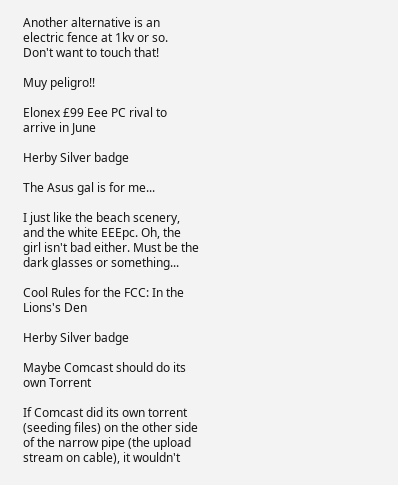Another alternative is an electric fence at 1kv or so. Don't want to touch that!

Muy peligro!!

Elonex £99 Eee PC rival to arrive in June

Herby Silver badge

The Asus gal is for me...

I just like the beach scenery, and the white EEEpc. Oh, the girl isn't bad either. Must be the dark glasses or something...

Cool Rules for the FCC: In the Lions's Den

Herby Silver badge

Maybe Comcast should do its own Torrent

If Comcast did its own torrent (seeding files) on the other side of the narrow pipe (the upload stream on cable), it wouldn't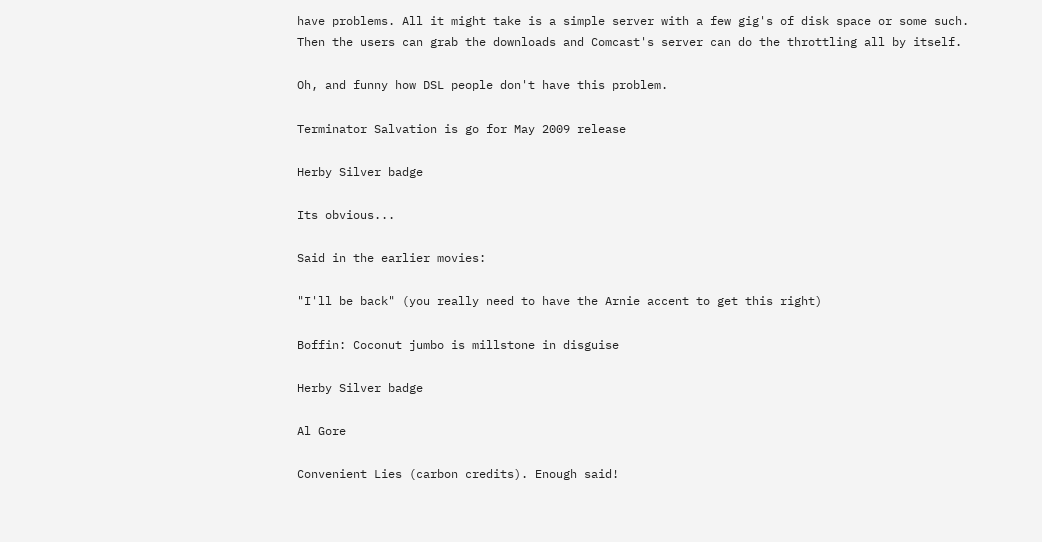have problems. All it might take is a simple server with a few gig's of disk space or some such. Then the users can grab the downloads and Comcast's server can do the throttling all by itself.

Oh, and funny how DSL people don't have this problem.

Terminator Salvation is go for May 2009 release

Herby Silver badge

Its obvious...

Said in the earlier movies:

"I'll be back" (you really need to have the Arnie accent to get this right)

Boffin: Coconut jumbo is millstone in disguise

Herby Silver badge

Al Gore

Convenient Lies (carbon credits). Enough said!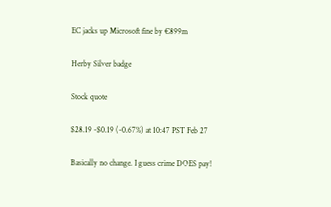EC jacks up Microsoft fine by €899m

Herby Silver badge

Stock quote

$28.19 -$0.19 (-0.67%) at 10:47 PST Feb 27

Basically no change. I guess crime DOES pay!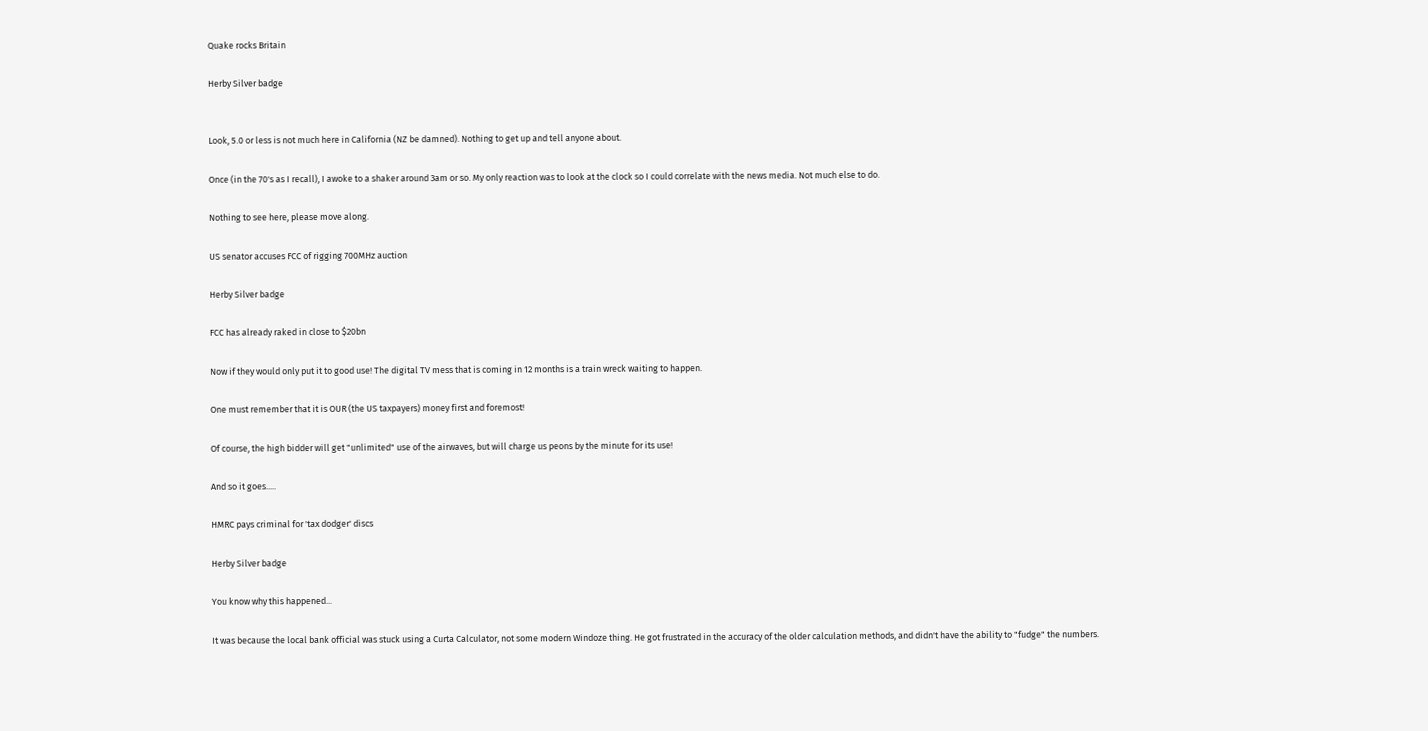Quake rocks Britain

Herby Silver badge


Look, 5.0 or less is not much here in California (NZ be damned). Nothing to get up and tell anyone about.

Once (in the 70's as I recall), I awoke to a shaker around 3am or so. My only reaction was to look at the clock so I could correlate with the news media. Not much else to do.

Nothing to see here, please move along.

US senator accuses FCC of rigging 700MHz auction

Herby Silver badge

FCC has already raked in close to $20bn

Now if they would only put it to good use! The digital TV mess that is coming in 12 months is a train wreck waiting to happen.

One must remember that it is OUR (the US taxpayers) money first and foremost!

Of course, the high bidder will get "unlimited" use of the airwaves, but will charge us peons by the minute for its use!

And so it goes.....

HMRC pays criminal for 'tax dodger' discs

Herby Silver badge

You know why this happened...

It was because the local bank official was stuck using a Curta Calculator, not some modern Windoze thing. He got frustrated in the accuracy of the older calculation methods, and didn't have the ability to "fudge" the numbers.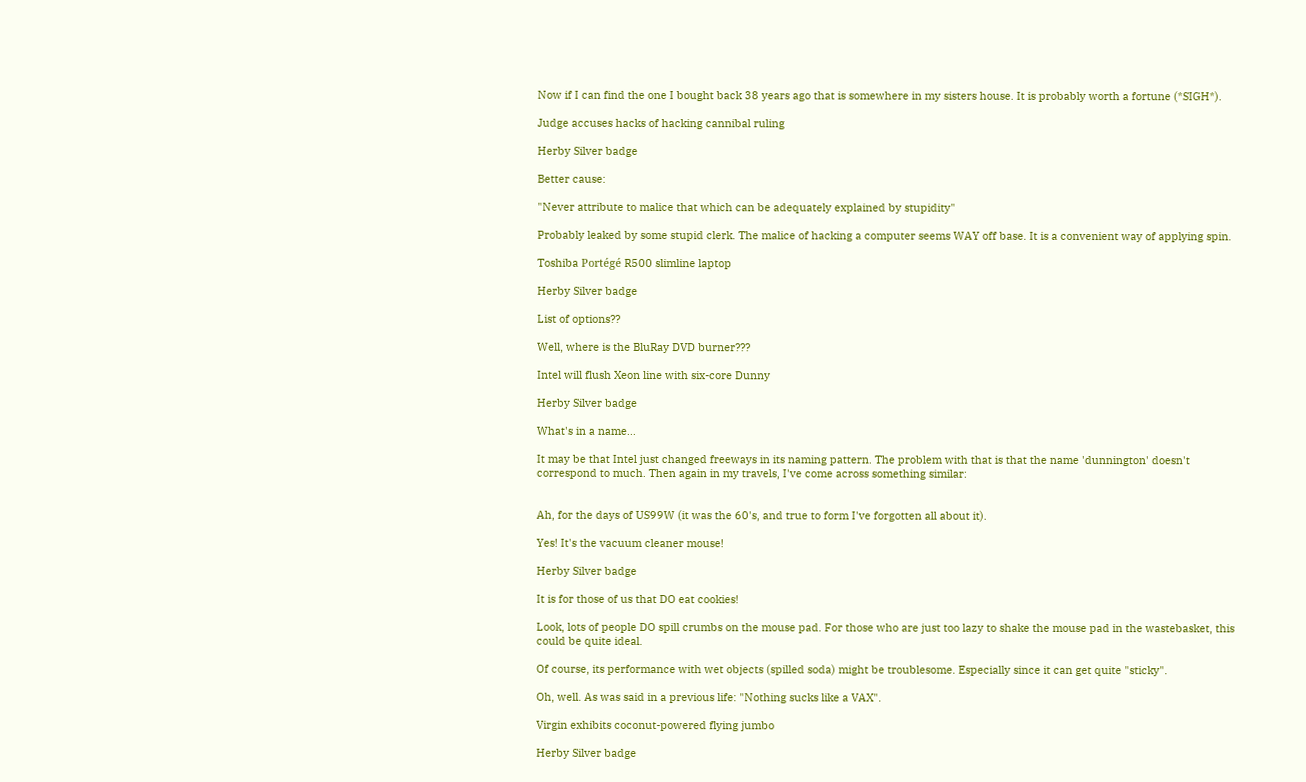Now if I can find the one I bought back 38 years ago that is somewhere in my sisters house. It is probably worth a fortune (*SIGH*).

Judge accuses hacks of hacking cannibal ruling

Herby Silver badge

Better cause:

"Never attribute to malice that which can be adequately explained by stupidity"

Probably leaked by some stupid clerk. The malice of hacking a computer seems WAY off base. It is a convenient way of applying spin.

Toshiba Portégé R500 slimline laptop

Herby Silver badge

List of options??

Well, where is the BluRay DVD burner???

Intel will flush Xeon line with six-core Dunny

Herby Silver badge

What's in a name...

It may be that Intel just changed freeways in its naming pattern. The problem with that is that the name 'dunnington' doesn't correspond to much. Then again in my travels, I've come across something similar:


Ah, for the days of US99W (it was the 60's, and true to form I've forgotten all about it).

Yes! It's the vacuum cleaner mouse!

Herby Silver badge

It is for those of us that DO eat cookies!

Look, lots of people DO spill crumbs on the mouse pad. For those who are just too lazy to shake the mouse pad in the wastebasket, this could be quite ideal.

Of course, its performance with wet objects (spilled soda) might be troublesome. Especially since it can get quite "sticky".

Oh, well. As was said in a previous life: "Nothing sucks like a VAX".

Virgin exhibits coconut-powered flying jumbo

Herby Silver badge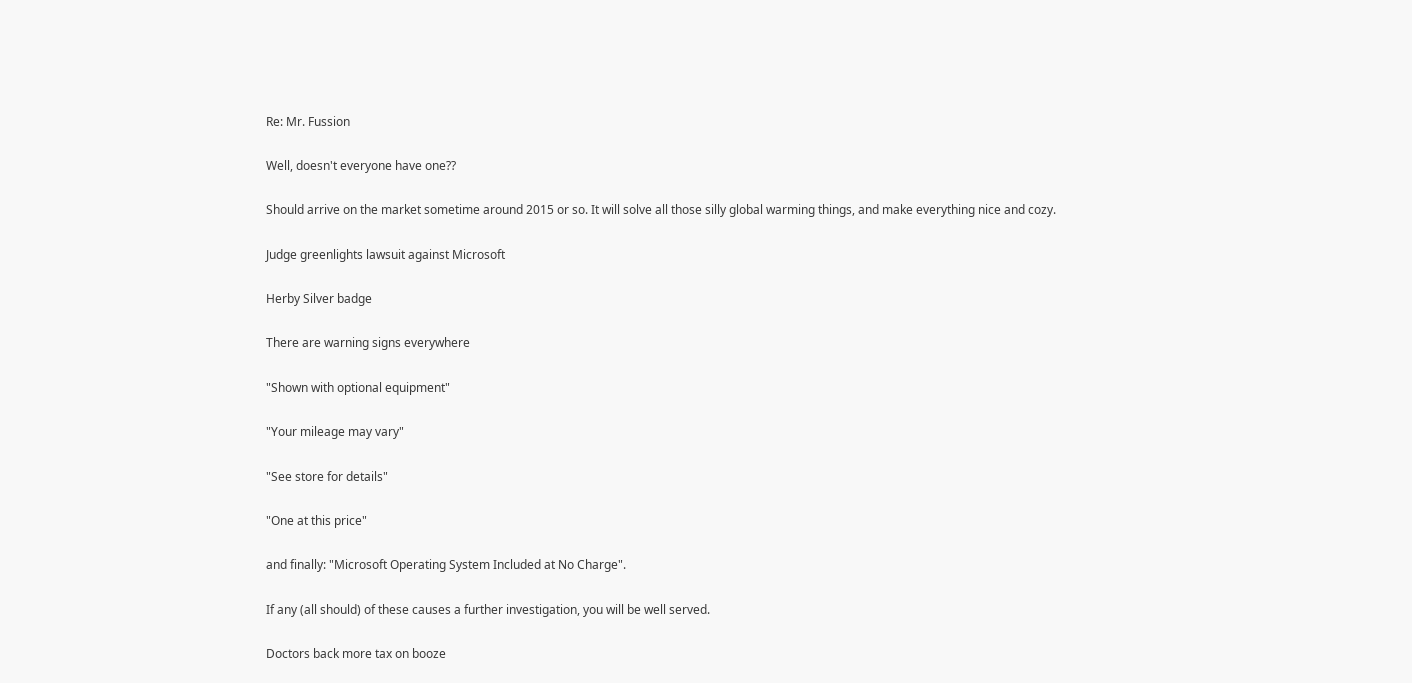Re: Mr. Fussion

Well, doesn't everyone have one??

Should arrive on the market sometime around 2015 or so. It will solve all those silly global warming things, and make everything nice and cozy.

Judge greenlights lawsuit against Microsoft

Herby Silver badge

There are warning signs everywhere

"Shown with optional equipment"

"Your mileage may vary"

"See store for details"

"One at this price"

and finally: "Microsoft Operating System Included at No Charge".

If any (all should) of these causes a further investigation, you will be well served.

Doctors back more tax on booze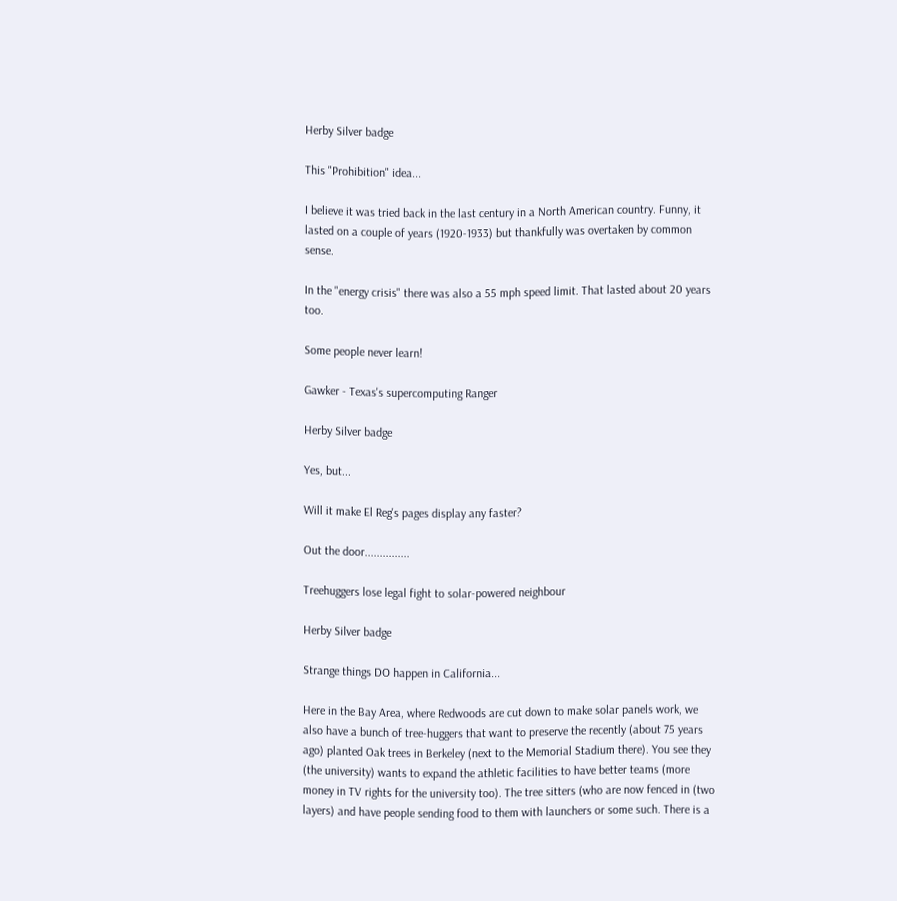Herby Silver badge

This "Prohibition" idea...

I believe it was tried back in the last century in a North American country. Funny, it lasted on a couple of years (1920-1933) but thankfully was overtaken by common sense.

In the "energy crisis" there was also a 55 mph speed limit. That lasted about 20 years too.

Some people never learn!

Gawker - Texas's supercomputing Ranger

Herby Silver badge

Yes, but...

Will it make El Reg's pages display any faster?

Out the door...............

Treehuggers lose legal fight to solar-powered neighbour

Herby Silver badge

Strange things DO happen in California...

Here in the Bay Area, where Redwoods are cut down to make solar panels work, we also have a bunch of tree-huggers that want to preserve the recently (about 75 years ago) planted Oak trees in Berkeley (next to the Memorial Stadium there). You see they (the university) wants to expand the athletic facilities to have better teams (more money in TV rights for the university too). The tree sitters (who are now fenced in (two layers) and have people sending food to them with launchers or some such. There is a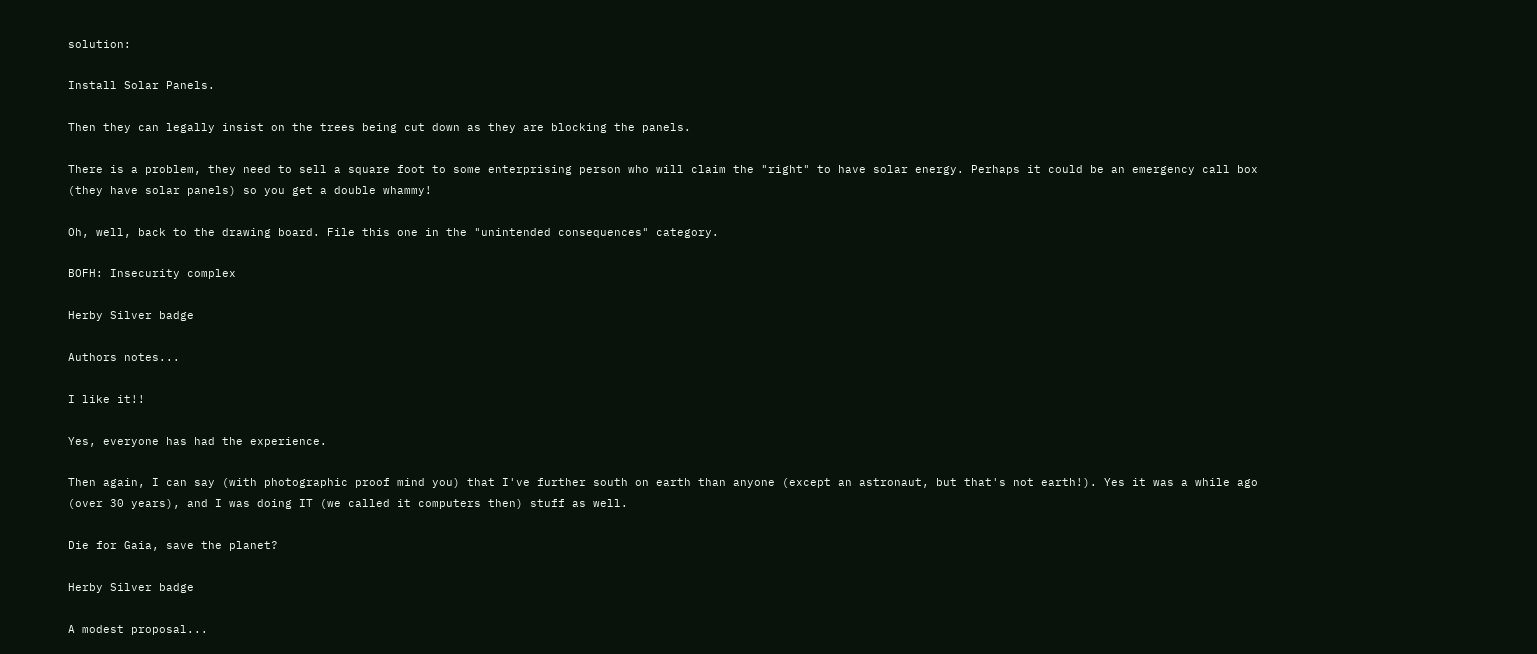solution:

Install Solar Panels.

Then they can legally insist on the trees being cut down as they are blocking the panels.

There is a problem, they need to sell a square foot to some enterprising person who will claim the "right" to have solar energy. Perhaps it could be an emergency call box (they have solar panels) so you get a double whammy!

Oh, well, back to the drawing board. File this one in the "unintended consequences" category.

BOFH: Insecurity complex

Herby Silver badge

Authors notes...

I like it!!

Yes, everyone has had the experience.

Then again, I can say (with photographic proof mind you) that I've further south on earth than anyone (except an astronaut, but that's not earth!). Yes it was a while ago (over 30 years), and I was doing IT (we called it computers then) stuff as well.

Die for Gaia, save the planet?

Herby Silver badge

A modest proposal...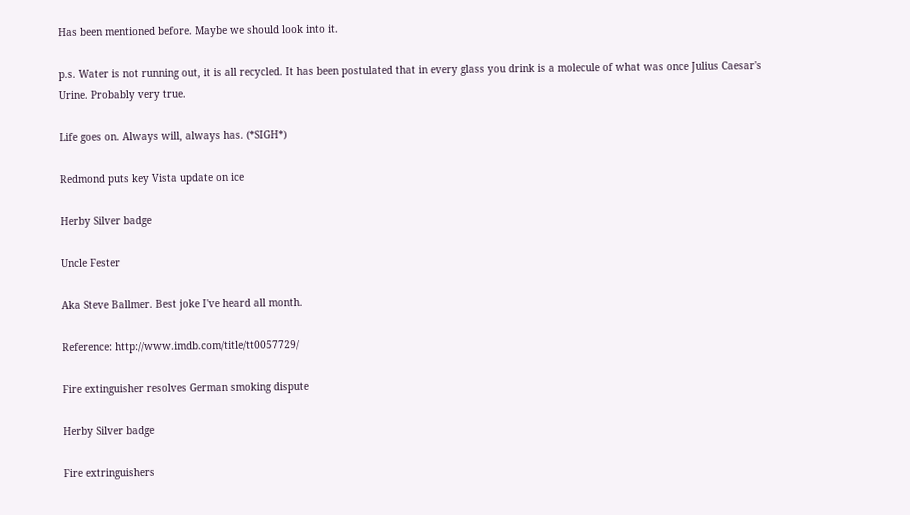Has been mentioned before. Maybe we should look into it.

p.s. Water is not running out, it is all recycled. It has been postulated that in every glass you drink is a molecule of what was once Julius Caesar's Urine. Probably very true.

Life goes on. Always will, always has. (*SIGH*)

Redmond puts key Vista update on ice

Herby Silver badge

Uncle Fester

Aka Steve Ballmer. Best joke I've heard all month.

Reference: http://www.imdb.com/title/tt0057729/

Fire extinguisher resolves German smoking dispute

Herby Silver badge

Fire extringuishers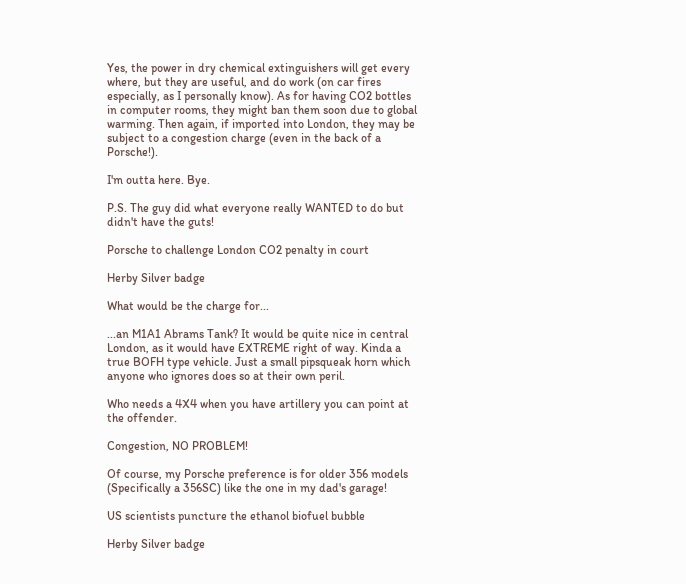Yes, the power in dry chemical extinguishers will get every where, but they are useful, and do work (on car fires especially, as I personally know). As for having CO2 bottles in computer rooms, they might ban them soon due to global warming. Then again, if imported into London, they may be subject to a congestion charge (even in the back of a Porsche!).

I'm outta here. Bye.

P.S. The guy did what everyone really WANTED to do but didn't have the guts!

Porsche to challenge London CO2 penalty in court

Herby Silver badge

What would be the charge for...

...an M1A1 Abrams Tank? It would be quite nice in central London, as it would have EXTREME right of way. Kinda a true BOFH type vehicle. Just a small pipsqueak horn which anyone who ignores does so at their own peril.

Who needs a 4X4 when you have artillery you can point at the offender.

Congestion, NO PROBLEM!

Of course, my Porsche preference is for older 356 models (Specifically a 356SC) like the one in my dad's garage!

US scientists puncture the ethanol biofuel bubble

Herby Silver badge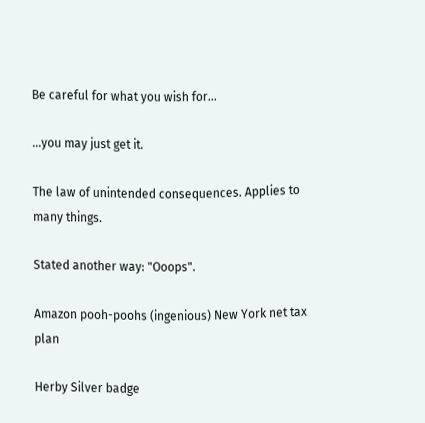Be careful for what you wish for...

...you may just get it.

The law of unintended consequences. Applies to many things.

Stated another way: "Ooops".

Amazon pooh-poohs (ingenious) New York net tax plan

Herby Silver badge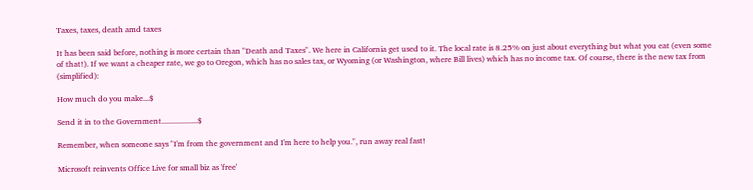Taxes, taxes, death amd taxes

It has been said before, nothing is more certain than "Death and Taxes". We here in California get used to it. The local rate is 8.25% on just about everything but what you eat (even some of that!). If we want a cheaper rate, we go to Oregon, which has no sales tax, or Wyoming (or Washington, where Bill lives) which has no income tax. Of course, there is the new tax from (simplified):

How much do you make...$

Send it in to the Government..................$

Remember, when someone says "I'm from the government and I'm here to help you.", run away real fast!

Microsoft reinvents Office Live for small biz as 'free'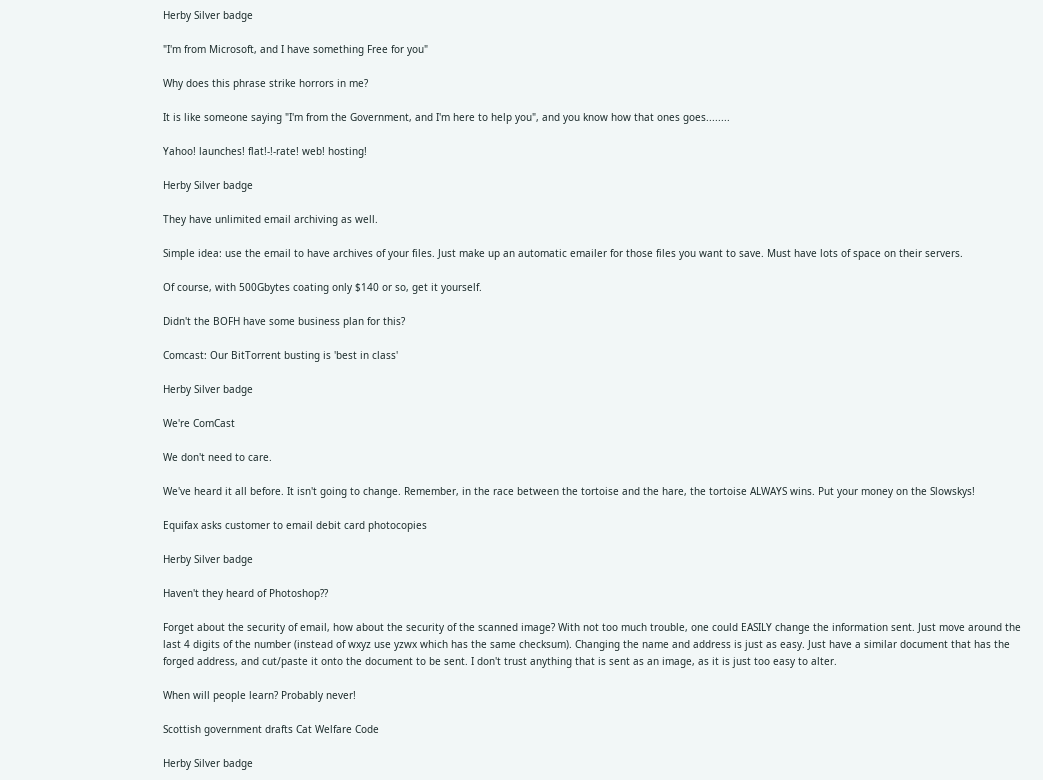Herby Silver badge

"I'm from Microsoft, and I have something Free for you"

Why does this phrase strike horrors in me?

It is like someone saying "I'm from the Government, and I'm here to help you", and you know how that ones goes........

Yahoo! launches! flat!-!-rate! web! hosting!

Herby Silver badge

They have unlimited email archiving as well.

Simple idea: use the email to have archives of your files. Just make up an automatic emailer for those files you want to save. Must have lots of space on their servers.

Of course, with 500Gbytes coating only $140 or so, get it yourself.

Didn't the BOFH have some business plan for this?

Comcast: Our BitTorrent busting is 'best in class'

Herby Silver badge

We're ComCast

We don't need to care.

We've heard it all before. It isn't going to change. Remember, in the race between the tortoise and the hare, the tortoise ALWAYS wins. Put your money on the Slowskys!

Equifax asks customer to email debit card photocopies

Herby Silver badge

Haven't they heard of Photoshop??

Forget about the security of email, how about the security of the scanned image? With not too much trouble, one could EASILY change the information sent. Just move around the last 4 digits of the number (instead of wxyz use yzwx which has the same checksum). Changing the name and address is just as easy. Just have a similar document that has the forged address, and cut/paste it onto the document to be sent. I don't trust anything that is sent as an image, as it is just too easy to alter.

When will people learn? Probably never!

Scottish government drafts Cat Welfare Code

Herby Silver badge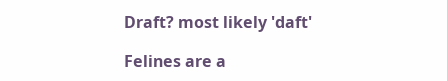Draft? most likely 'daft'

Felines are a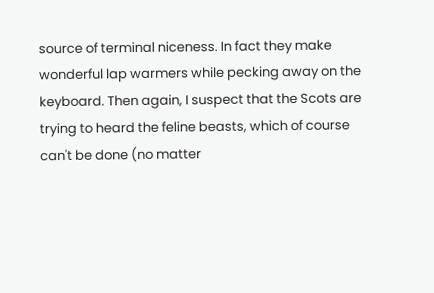source of terminal niceness. In fact they make wonderful lap warmers while pecking away on the keyboard. Then again, I suspect that the Scots are trying to heard the feline beasts, which of course can't be done (no matter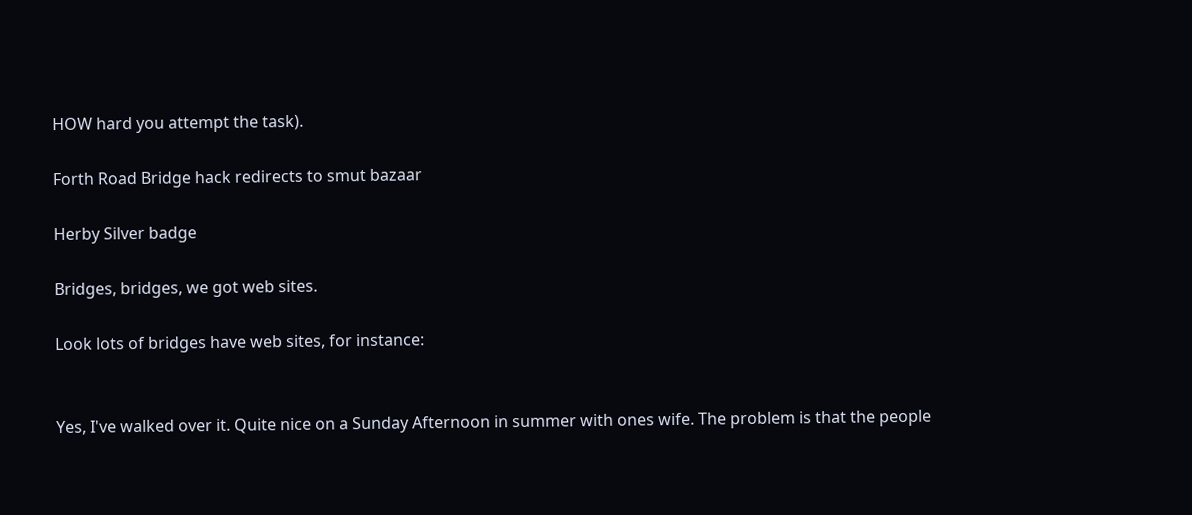HOW hard you attempt the task).

Forth Road Bridge hack redirects to smut bazaar

Herby Silver badge

Bridges, bridges, we got web sites.

Look lots of bridges have web sites, for instance:


Yes, I've walked over it. Quite nice on a Sunday Afternoon in summer with ones wife. The problem is that the people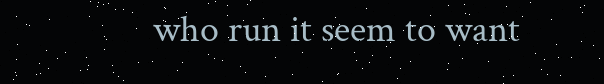who run it seem to want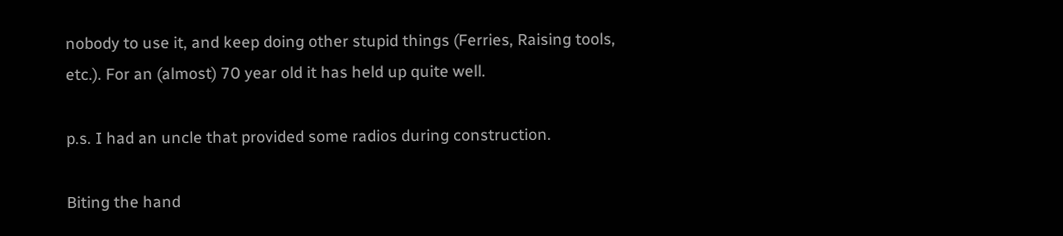nobody to use it, and keep doing other stupid things (Ferries, Raising tools, etc.). For an (almost) 70 year old it has held up quite well.

p.s. I had an uncle that provided some radios during construction.

Biting the hand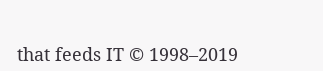that feeds IT © 1998–2019